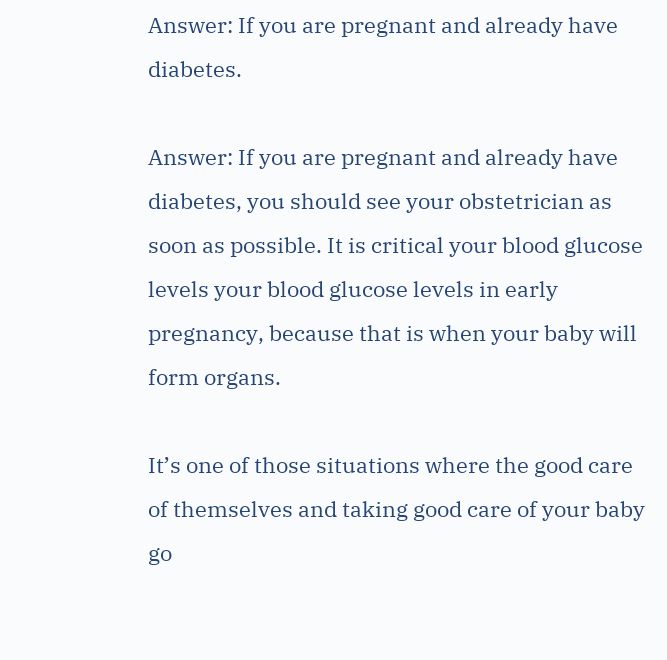Answer: If you are pregnant and already have diabetes.

Answer: If you are pregnant and already have diabetes, you should see your obstetrician as soon as possible. It is critical your blood glucose levels your blood glucose levels in early pregnancy, because that is when your baby will form organs.

It’s one of those situations where the good care of themselves and taking good care of your baby go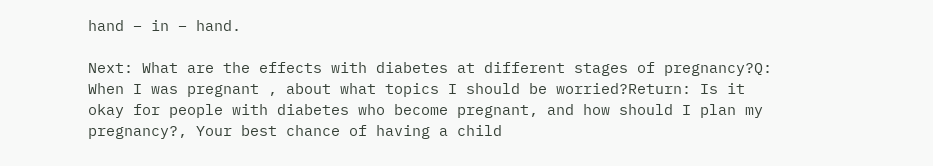hand – in – hand.

Next: What are the effects with diabetes at different stages of pregnancy?Q: When I was pregnant , about what topics I should be worried?Return: Is it okay for people with diabetes who become pregnant, and how should I plan my pregnancy?, Your best chance of having a child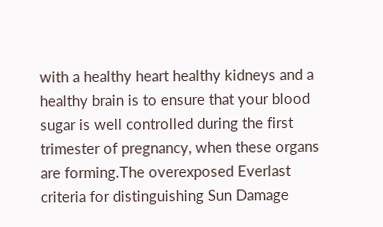with a healthy heart healthy kidneys and a healthy brain is to ensure that your blood sugar is well controlled during the first trimester of pregnancy, when these organs are forming.The overexposed Everlast criteria for distinguishing Sun Damage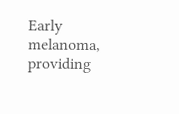Early melanoma, providing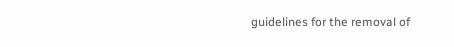guidelines for the removal of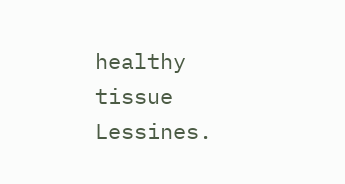healthy tissue Lessines.